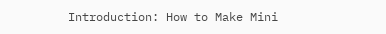Introduction: How to Make Mini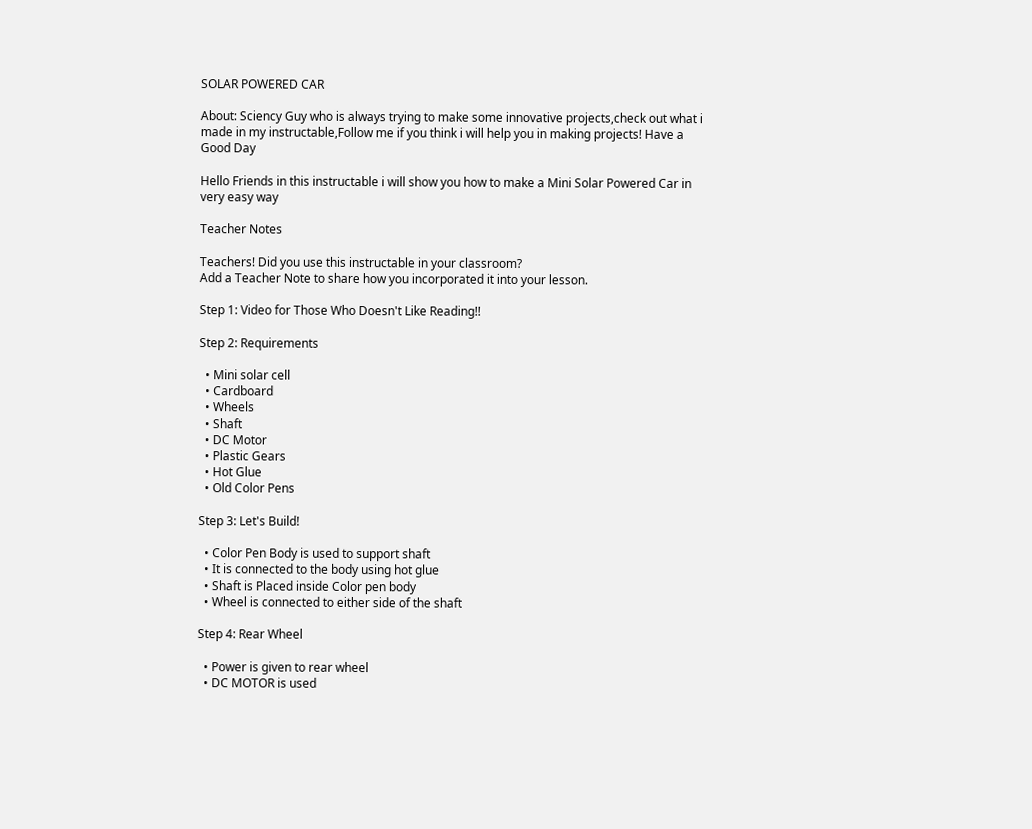SOLAR POWERED CAR

About: Sciency Guy who is always trying to make some innovative projects,check out what i made in my instructable,Follow me if you think i will help you in making projects! Have a Good Day

Hello Friends in this instructable i will show you how to make a Mini Solar Powered Car in very easy way

Teacher Notes

Teachers! Did you use this instructable in your classroom?
Add a Teacher Note to share how you incorporated it into your lesson.

Step 1: Video for Those Who Doesn't Like Reading!!

Step 2: Requirements

  • Mini solar cell
  • Cardboard
  • Wheels
  • Shaft
  • DC Motor
  • Plastic Gears
  • Hot Glue
  • Old Color Pens

Step 3: Let's Build!

  • Color Pen Body is used to support shaft
  • It is connected to the body using hot glue
  • Shaft is Placed inside Color pen body
  • Wheel is connected to either side of the shaft

Step 4: Rear Wheel

  • Power is given to rear wheel
  • DC MOTOR is used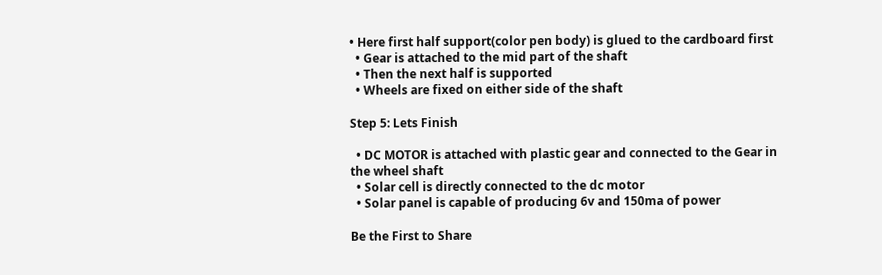• Here first half support(color pen body) is glued to the cardboard first
  • Gear is attached to the mid part of the shaft
  • Then the next half is supported
  • Wheels are fixed on either side of the shaft

Step 5: Lets Finish

  • DC MOTOR is attached with plastic gear and connected to the Gear in the wheel shaft
  • Solar cell is directly connected to the dc motor
  • Solar panel is capable of producing 6v and 150ma of power

Be the First to Share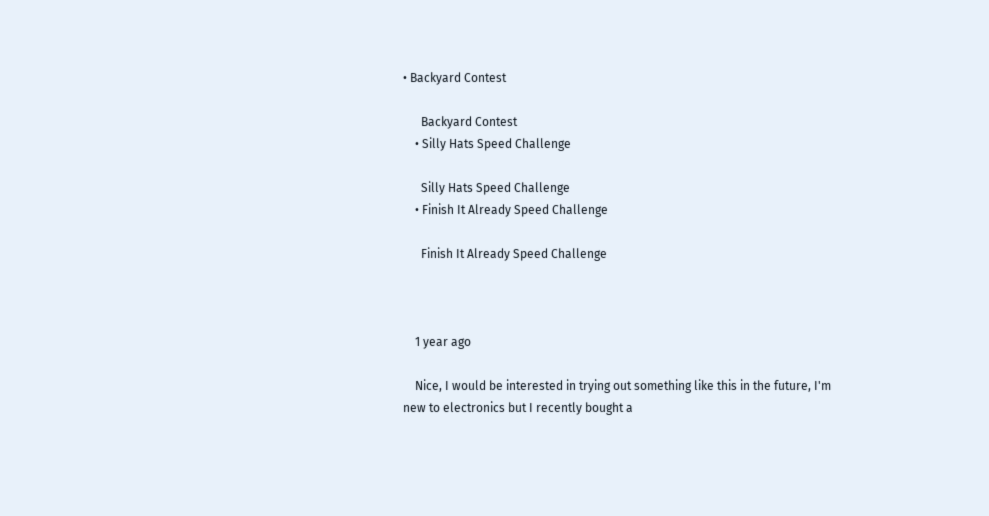• Backyard Contest

      Backyard Contest
    • Silly Hats Speed Challenge

      Silly Hats Speed Challenge
    • Finish It Already Speed Challenge

      Finish It Already Speed Challenge



    1 year ago

    Nice, I would be interested in trying out something like this in the future, I'm new to electronics but I recently bought a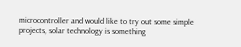microcontroller and would like to try out some simple projects, solar technology is something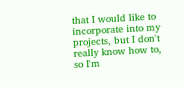that I would like to incorporate into my projects, but I don't really know how to, so I'm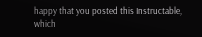happy that you posted this Instructable, which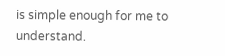is simple enough for me to understand.